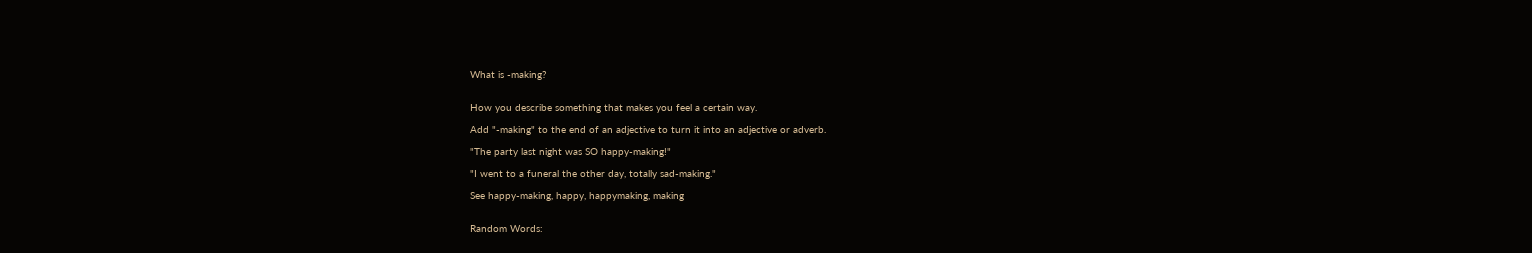What is -making?


How you describe something that makes you feel a certain way.

Add "-making" to the end of an adjective to turn it into an adjective or adverb.

"The party last night was SO happy-making!"

"I went to a funeral the other day, totally sad-making."

See happy-making, happy, happymaking, making


Random Words: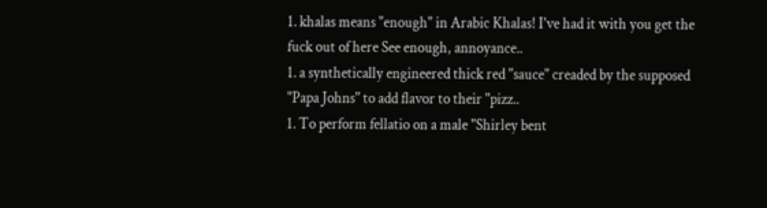1. khalas means "enough" in Arabic Khalas! I've had it with you get the fuck out of here See enough, annoyance..
1. a synthetically engineered thick red "sauce" creaded by the supposed "Papa Johns" to add flavor to their "pizz..
1. To perform fellatio on a male "Shirley bent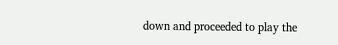down and proceeded to play the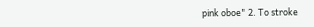pink oboe" 2. To stroke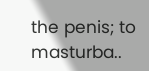the penis; to masturba..